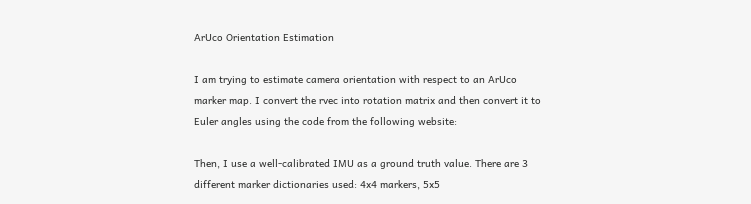ArUco Orientation Estimation

I am trying to estimate camera orientation with respect to an ArUco marker map. I convert the rvec into rotation matrix and then convert it to Euler angles using the code from the following website:

Then, I use a well-calibrated IMU as a ground truth value. There are 3 different marker dictionaries used: 4x4 markers, 5x5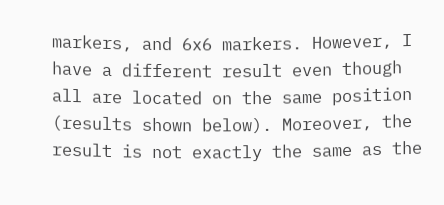markers, and 6x6 markers. However, I have a different result even though all are located on the same position (results shown below). Moreover, the result is not exactly the same as the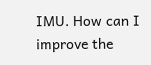IMU. How can I improve the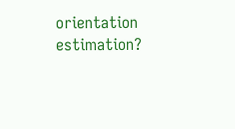orientation estimation?